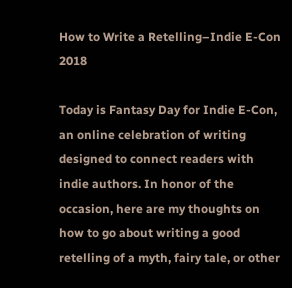How to Write a Retelling–Indie E-Con 2018

Today is Fantasy Day for Indie E-Con, an online celebration of writing designed to connect readers with indie authors. In honor of the occasion, here are my thoughts on how to go about writing a good retelling of a myth, fairy tale, or other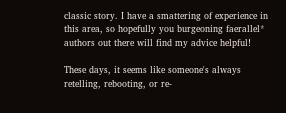classic story. I have a smattering of experience in this area, so hopefully you burgeoning faerallel* authors out there will find my advice helpful!

These days, it seems like someone's always retelling, rebooting, or re-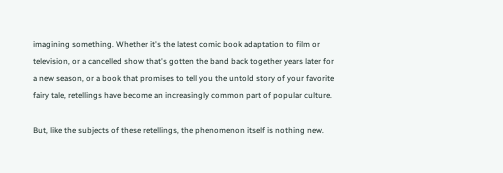imagining something. Whether it's the latest comic book adaptation to film or television, or a cancelled show that's gotten the band back together years later for a new season, or a book that promises to tell you the untold story of your favorite fairy tale, retellings have become an increasingly common part of popular culture.

But, like the subjects of these retellings, the phenomenon itself is nothing new.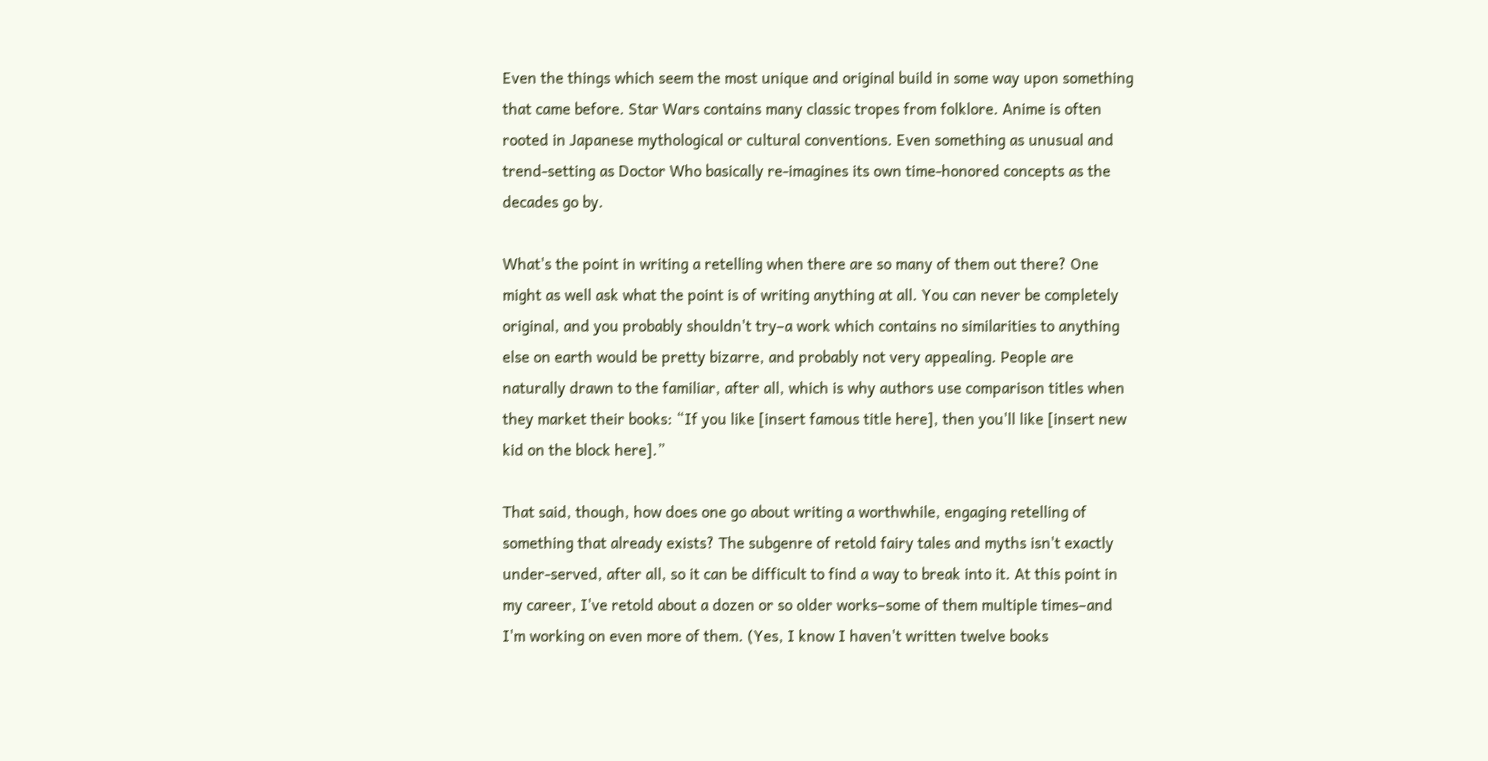Even the things which seem the most unique and original build in some way upon something that came before. Star Wars contains many classic tropes from folklore. Anime is often rooted in Japanese mythological or cultural conventions. Even something as unusual and trend-setting as Doctor Who basically re-imagines its own time-honored concepts as the decades go by.

What's the point in writing a retelling when there are so many of them out there? One might as well ask what the point is of writing anything at all. You can never be completely original, and you probably shouldn't try–a work which contains no similarities to anything else on earth would be pretty bizarre, and probably not very appealing. People are naturally drawn to the familiar, after all, which is why authors use comparison titles when they market their books: “If you like [insert famous title here], then you'll like [insert new kid on the block here].”

That said, though, how does one go about writing a worthwhile, engaging retelling of something that already exists? The subgenre of retold fairy tales and myths isn't exactly under-served, after all, so it can be difficult to find a way to break into it. At this point in my career, I've retold about a dozen or so older works–some of them multiple times–and I'm working on even more of them. (Yes, I know I haven't written twelve books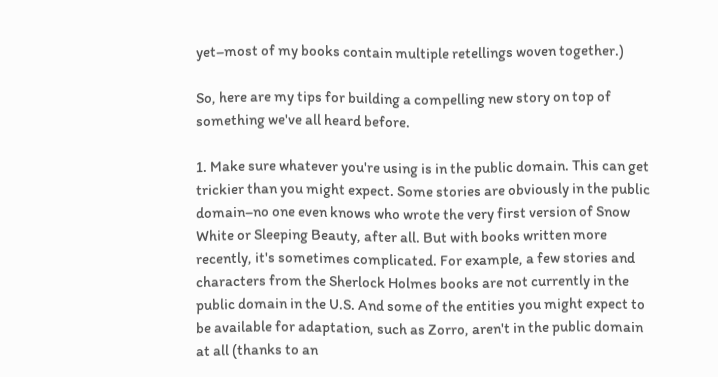yet–most of my books contain multiple retellings woven together.)

So, here are my tips for building a compelling new story on top of something we've all heard before.

1. Make sure whatever you're using is in the public domain. This can get trickier than you might expect. Some stories are obviously in the public domain–no one even knows who wrote the very first version of Snow White or Sleeping Beauty, after all. But with books written more recently, it's sometimes complicated. For example, a few stories and characters from the Sherlock Holmes books are not currently in the public domain in the U.S. And some of the entities you might expect to be available for adaptation, such as Zorro, aren't in the public domain at all (thanks to an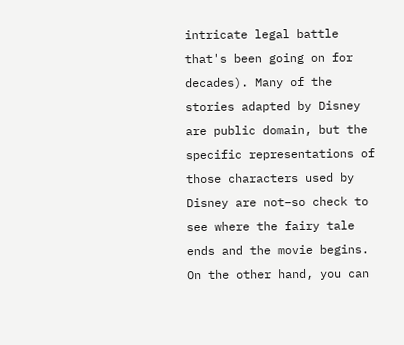intricate legal battle that's been going on for decades). Many of the stories adapted by Disney are public domain, but the specific representations of those characters used by Disney are not–so check to see where the fairy tale ends and the movie begins. On the other hand, you can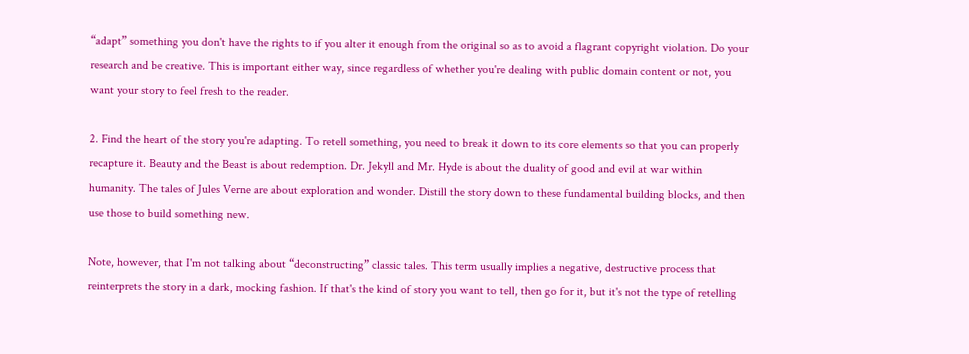“adapt” something you don't have the rights to if you alter it enough from the original so as to avoid a flagrant copyright violation. Do your research and be creative. This is important either way, since regardless of whether you're dealing with public domain content or not, you want your story to feel fresh to the reader.

2. Find the heart of the story you're adapting. To retell something, you need to break it down to its core elements so that you can properly recapture it. Beauty and the Beast is about redemption. Dr. Jekyll and Mr. Hyde is about the duality of good and evil at war within humanity. The tales of Jules Verne are about exploration and wonder. Distill the story down to these fundamental building blocks, and then use those to build something new.

Note, however, that I'm not talking about “deconstructing” classic tales. This term usually implies a negative, destructive process that reinterprets the story in a dark, mocking fashion. If that's the kind of story you want to tell, then go for it, but it's not the type of retelling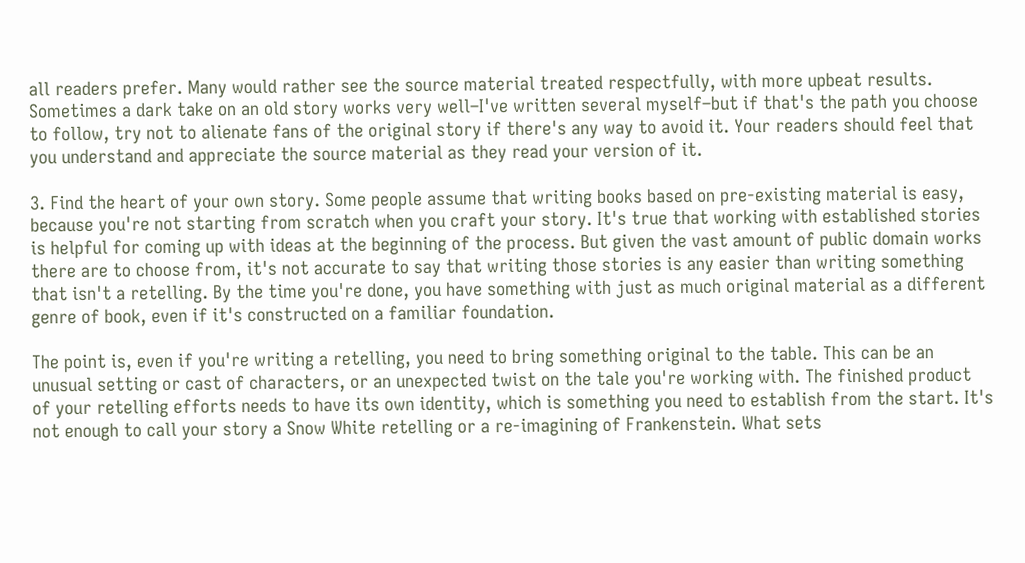all readers prefer. Many would rather see the source material treated respectfully, with more upbeat results. Sometimes a dark take on an old story works very well–I've written several myself–but if that's the path you choose to follow, try not to alienate fans of the original story if there's any way to avoid it. Your readers should feel that you understand and appreciate the source material as they read your version of it.

3. Find the heart of your own story. Some people assume that writing books based on pre-existing material is easy, because you're not starting from scratch when you craft your story. It's true that working with established stories is helpful for coming up with ideas at the beginning of the process. But given the vast amount of public domain works there are to choose from, it's not accurate to say that writing those stories is any easier than writing something that isn't a retelling. By the time you're done, you have something with just as much original material as a different genre of book, even if it's constructed on a familiar foundation.

The point is, even if you're writing a retelling, you need to bring something original to the table. This can be an unusual setting or cast of characters, or an unexpected twist on the tale you're working with. The finished product of your retelling efforts needs to have its own identity, which is something you need to establish from the start. It's not enough to call your story a Snow White retelling or a re-imagining of Frankenstein. What sets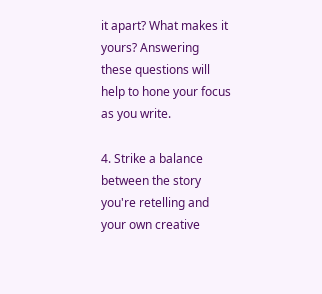it apart? What makes it yours? Answering these questions will help to hone your focus as you write.

4. Strike a balance between the story you're retelling and your own creative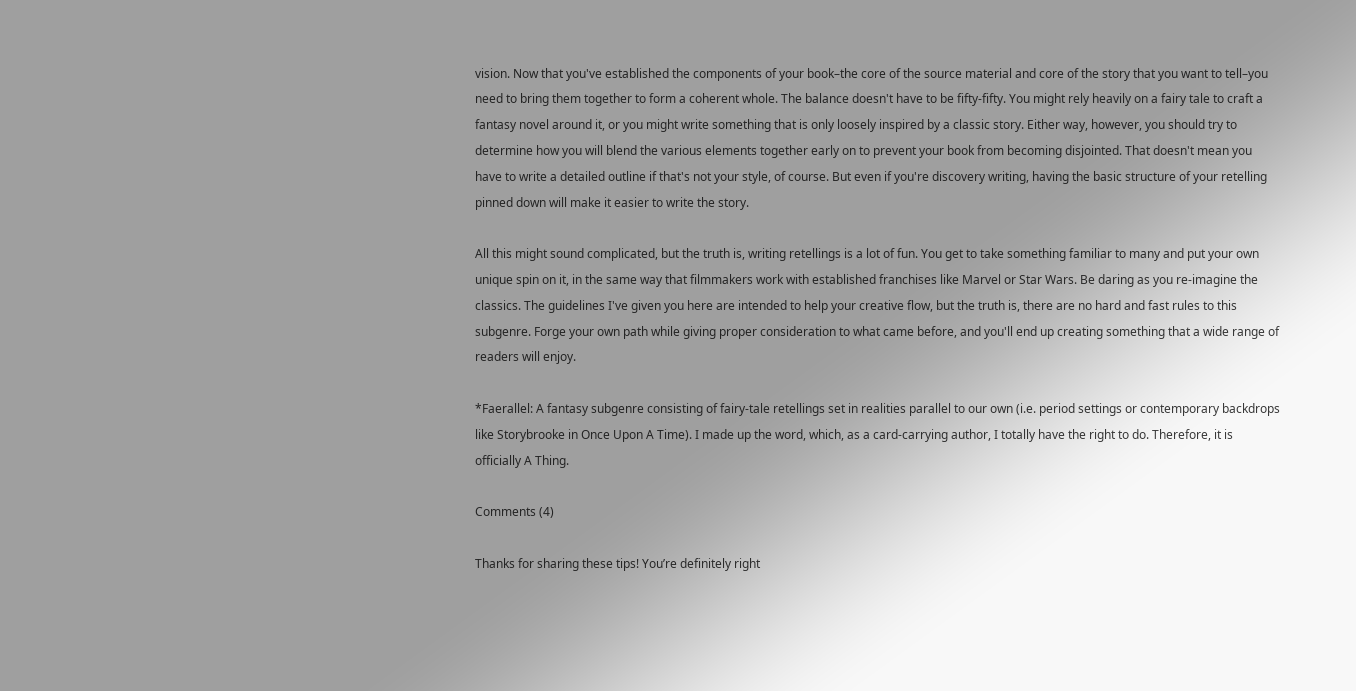vision. Now that you've established the components of your book–the core of the source material and core of the story that you want to tell–you need to bring them together to form a coherent whole. The balance doesn't have to be fifty-fifty. You might rely heavily on a fairy tale to craft a fantasy novel around it, or you might write something that is only loosely inspired by a classic story. Either way, however, you should try to determine how you will blend the various elements together early on to prevent your book from becoming disjointed. That doesn't mean you have to write a detailed outline if that's not your style, of course. But even if you're discovery writing, having the basic structure of your retelling pinned down will make it easier to write the story.

All this might sound complicated, but the truth is, writing retellings is a lot of fun. You get to take something familiar to many and put your own unique spin on it, in the same way that filmmakers work with established franchises like Marvel or Star Wars. Be daring as you re-imagine the classics. The guidelines I've given you here are intended to help your creative flow, but the truth is, there are no hard and fast rules to this subgenre. Forge your own path while giving proper consideration to what came before, and you'll end up creating something that a wide range of readers will enjoy.

*Faerallel: A fantasy subgenre consisting of fairy-tale retellings set in realities parallel to our own (i.e. period settings or contemporary backdrops like Storybrooke in Once Upon A Time). I made up the word, which, as a card-carrying author, I totally have the right to do. Therefore, it is officially A Thing.

Comments (4)

Thanks for sharing these tips! You’re definitely right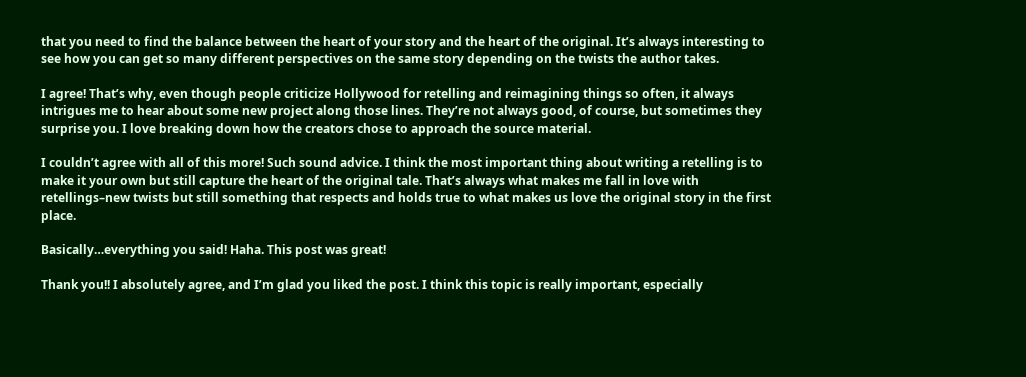that you need to find the balance between the heart of your story and the heart of the original. It’s always interesting to see how you can get so many different perspectives on the same story depending on the twists the author takes.

I agree! That’s why, even though people criticize Hollywood for retelling and reimagining things so often, it always intrigues me to hear about some new project along those lines. They’re not always good, of course, but sometimes they surprise you. I love breaking down how the creators chose to approach the source material.

I couldn’t agree with all of this more! Such sound advice. I think the most important thing about writing a retelling is to make it your own but still capture the heart of the original tale. That’s always what makes me fall in love with retellings–new twists but still something that respects and holds true to what makes us love the original story in the first place.

Basically…everything you said! Haha. This post was great!

Thank you!! I absolutely agree, and I’m glad you liked the post. I think this topic is really important, especially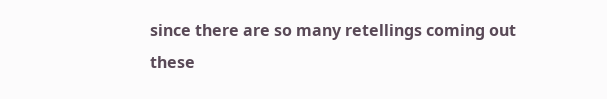since there are so many retellings coming out these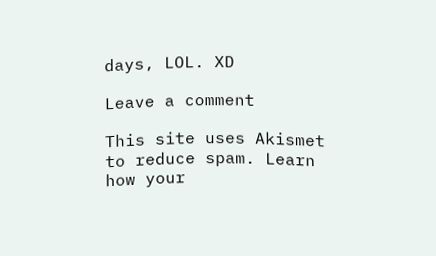days, LOL. XD

Leave a comment

This site uses Akismet to reduce spam. Learn how your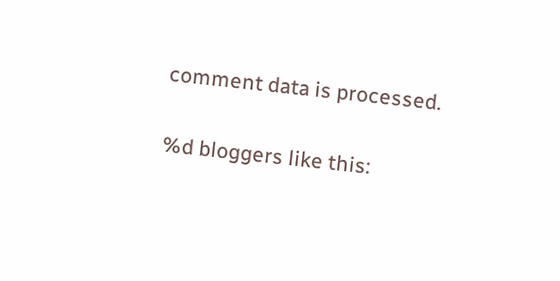comment data is processed.

%d bloggers like this: